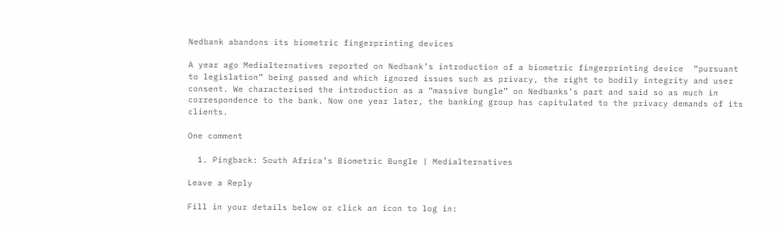Nedbank abandons its biometric fingerprinting devices

A year ago Medialternatives reported on Nedbank’s introduction of a biometric fingerprinting device  “pursuant to legislation” being passed and which ignored issues such as privacy, the right to bodily integrity and user consent. We characterised the introduction as a “massive bungle” on Nedbanks’s part and said so as much in correspondence to the bank. Now one year later, the banking group has capitulated to the privacy demands of its clients.

One comment

  1. Pingback: South Africa’s Biometric Bungle | Medialternatives

Leave a Reply

Fill in your details below or click an icon to log in: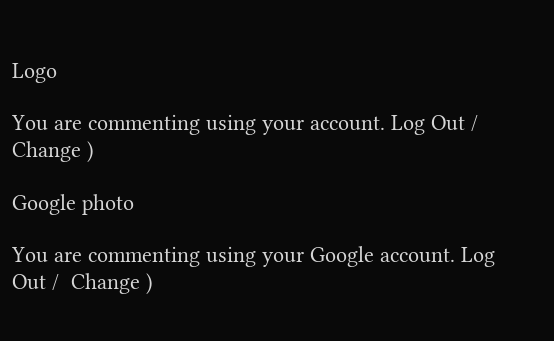Logo

You are commenting using your account. Log Out /  Change )

Google photo

You are commenting using your Google account. Log Out /  Change )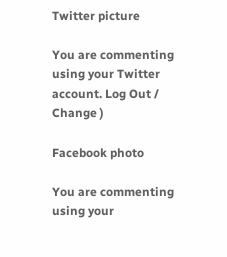Twitter picture

You are commenting using your Twitter account. Log Out /  Change )

Facebook photo

You are commenting using your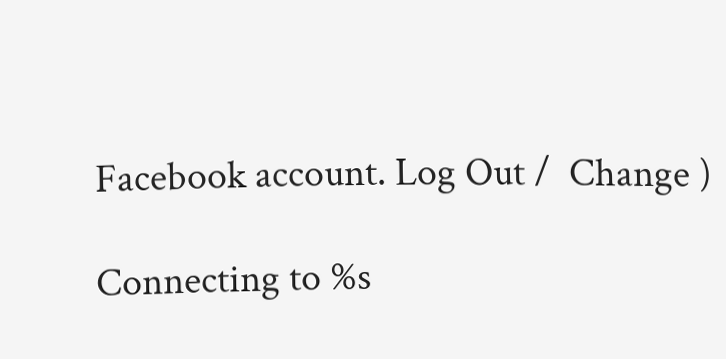Facebook account. Log Out /  Change )

Connecting to %s